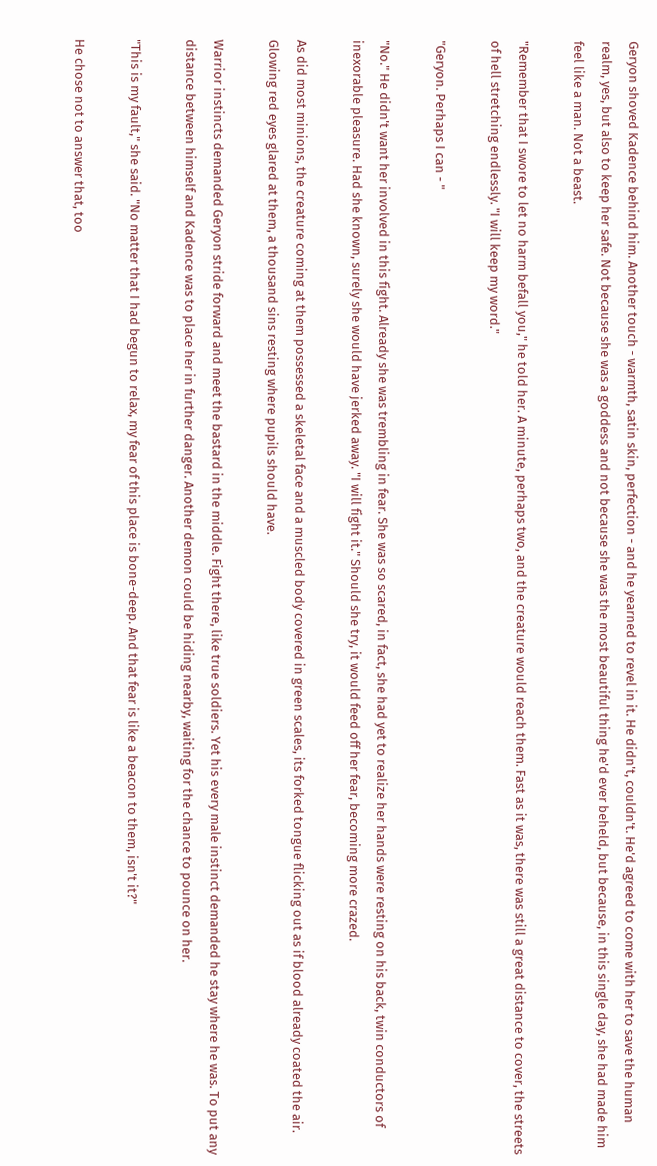Geryon shoved Kadence behind him. Another touch - warmth, satin skin, perfection - and he yearned to revel in it. He didn't, couldn't. He'd agreed to come with her to save the human realm, yes, but also to keep her safe. Not because she was a goddess and not because she was the most beautiful thing he'd ever beheld, but because, in this single day, she had made him feel like a man. Not a beast.

"Remember that I swore to let no harm befall you," he told her. A minute, perhaps two, and the creature would reach them. Fast as it was, there was still a great distance to cover, the streets of hell stretching endlessly. "I will keep my word."

"Geryon. Perhaps I can - "

"No." He didn't want her involved in this fight. Already she was trembling in fear. She was so scared, in fact, she had yet to realize her hands were resting on his back, twin conductors of inexorable pleasure. Had she known, surely she would have jerked away. "I will fight it." Should she try, it would feed off her fear, becoming more crazed.

As did most minions, the creature coming at them possessed a skeletal face and a muscled body covered in green scales, its forked tongue flicking out as if blood already coated the air. Glowing red eyes glared at them, a thousand sins resting where pupils should have.

Warrior instincts demanded Geryon stride forward and meet the bastard in the middle. Fight there, like true soldiers. Yet his every male instinct demanded he stay where he was. To put any distance between himself and Kadence was to place her in further danger. Another demon could be hiding nearby, waiting for the chance to pounce on her.

"This is my fault," she said. "No matter that I had begun to relax, my fear of this place is bone-deep. And that fear is like a beacon to them, isn't it?"

He chose not to answer that, too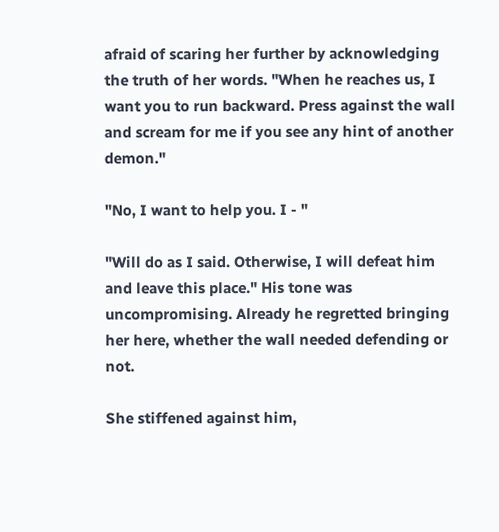afraid of scaring her further by acknowledging the truth of her words. "When he reaches us, I want you to run backward. Press against the wall and scream for me if you see any hint of another demon."

"No, I want to help you. I - "

"Will do as I said. Otherwise, I will defeat him and leave this place." His tone was uncompromising. Already he regretted bringing her here, whether the wall needed defending or not.

She stiffened against him,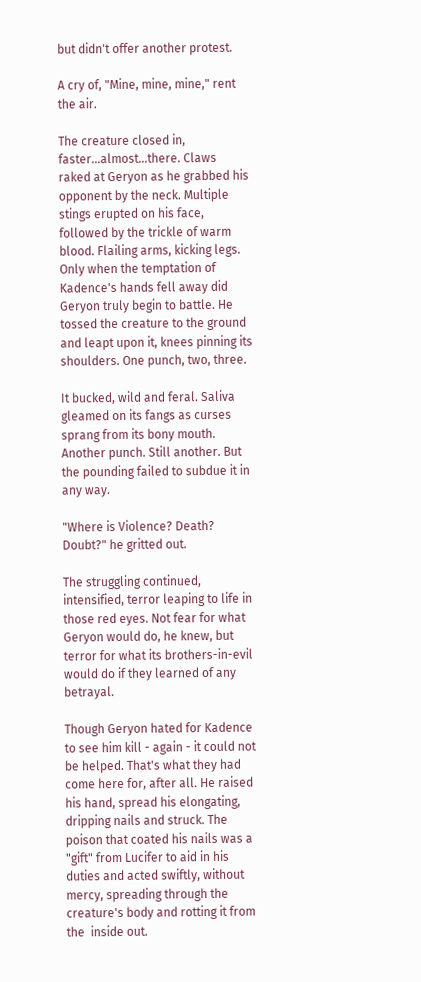but didn't offer another protest.

A cry of, "Mine, mine, mine," rent the air.

The creature closed in, faster...almost...there. Claws raked at Geryon as he grabbed his opponent by the neck. Multiple stings erupted on his face, followed by the trickle of warm blood. Flailing arms, kicking legs. Only when the temptation of Kadence's hands fell away did Geryon truly begin to battle. He tossed the creature to the ground and leapt upon it, knees pinning its shoulders. One punch, two, three.

It bucked, wild and feral. Saliva gleamed on its fangs as curses sprang from its bony mouth. Another punch. Still another. But the pounding failed to subdue it in any way.

"Where is Violence? Death? Doubt?" he gritted out.

The struggling continued, intensified, terror leaping to life in those red eyes. Not fear for what Geryon would do, he knew, but terror for what its brothers-in-evil would do if they learned of any betrayal.

Though Geryon hated for Kadence to see him kill - again - it could not be helped. That's what they had come here for, after all. He raised his hand, spread his elongating, dripping nails and struck. The poison that coated his nails was a "gift" from Lucifer to aid in his duties and acted swiftly, without mercy, spreading through the creature's body and rotting it from the  inside out.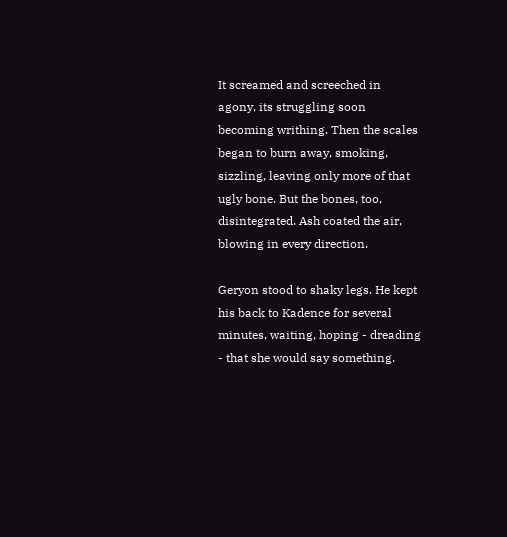It screamed and screeched in agony, its struggling soon becoming writhing. Then the scales began to burn away, smoking, sizzling, leaving only more of that ugly bone. But the bones, too, disintegrated. Ash coated the air, blowing in every direction.

Geryon stood to shaky legs. He kept his back to Kadence for several minutes, waiting, hoping - dreading - that she would say something.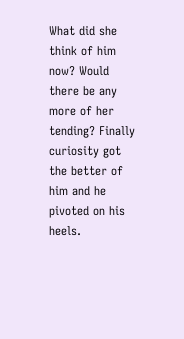What did she think of him now? Would there be any more of her tending? Finally curiosity got the better of him and he pivoted on his heels.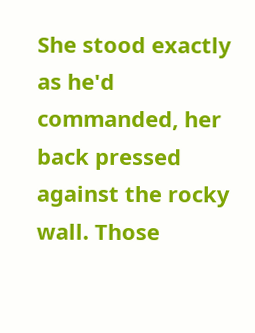She stood exactly as he'd commanded, her back pressed against the rocky wall. Those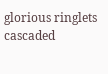glorious ringlets cascaded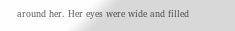around her. Her eyes were wide and filled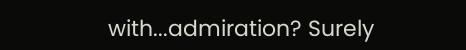with...admiration? Surely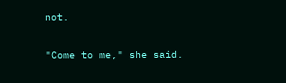not.

"Come to me," she said.